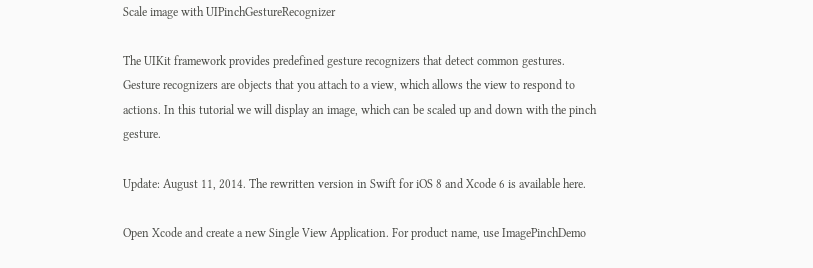Scale image with UIPinchGestureRecognizer

The UIKit framework provides predefined gesture recognizers that detect common gestures. Gesture recognizers are objects that you attach to a view, which allows the view to respond to actions. In this tutorial we will display an image, which can be scaled up and down with the pinch gesture.

Update: August 11, 2014. The rewritten version in Swift for iOS 8 and Xcode 6 is available here.

Open Xcode and create a new Single View Application. For product name, use ImagePinchDemo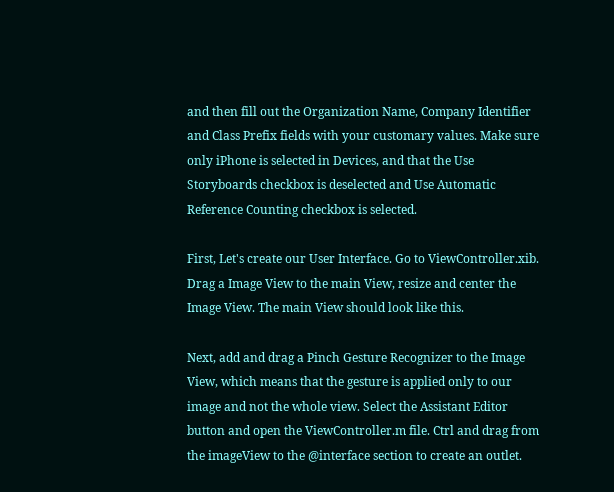and then fill out the Organization Name, Company Identifier and Class Prefix fields with your customary values. Make sure only iPhone is selected in Devices, and that the Use Storyboards checkbox is deselected and Use Automatic Reference Counting checkbox is selected.

First, Let's create our User Interface. Go to ViewController.xib. Drag a Image View to the main View, resize and center the Image View. The main View should look like this.

Next, add and drag a Pinch Gesture Recognizer to the Image View, which means that the gesture is applied only to our image and not the whole view. Select the Assistant Editor button and open the ViewController.m file. Ctrl and drag from the imageView to the @interface section to create an outlet.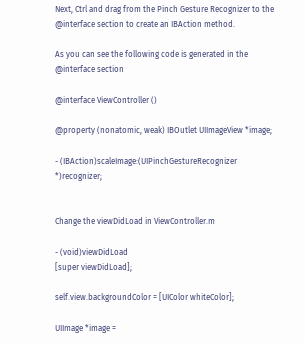Next, Ctrl and drag from the Pinch Gesture Recognizer to the @interface section to create an IBAction method.

As you can see the following code is generated in the @interface section

@interface ViewController ()

@property (nonatomic, weak) IBOutlet UIImageView *image;

- (IBAction)scaleImage:(UIPinchGestureRecognizer *)recognizer;


Change the viewDidLoad in ViewController.m

- (void)viewDidLoad
[super viewDidLoad];

self.view.backgroundColor = [UIColor whiteColor];

UIImage *image =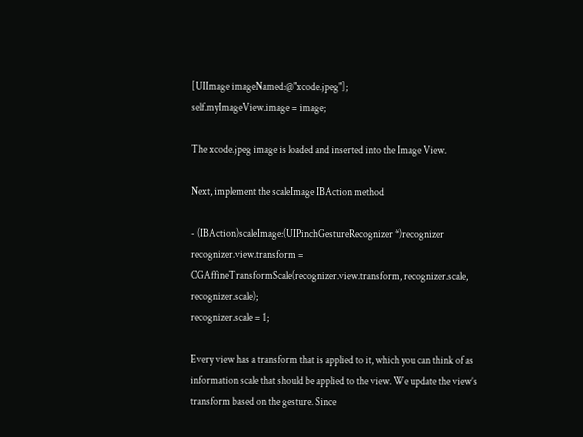[UIImage imageNamed:@"xcode.jpeg"];
self.myImageView.image = image;

The xcode.jpeg image is loaded and inserted into the Image View.

Next, implement the scaleImage IBAction method

- (IBAction)scaleImage:(UIPinchGestureRecognizer *)recognizer
recognizer.view.transform = CGAffineTransformScale(recognizer.view.transform, recognizer.scale, recognizer.scale);
recognizer.scale = 1;

Every view has a transform that is applied to it, which you can think of as information scale that should be applied to the view. We update the view’s transform based on the gesture. Since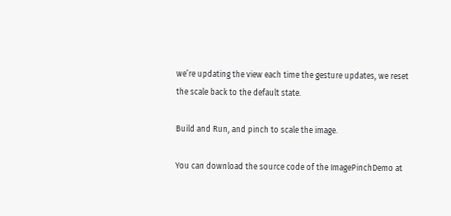we’re updating the view each time the gesture updates, we reset the scale back to the default state.

Build and Run, and pinch to scale the image.

You can download the source code of the ImagePinchDemo at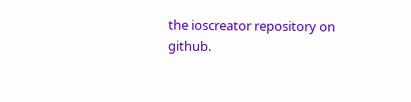the ioscreator repository on github.